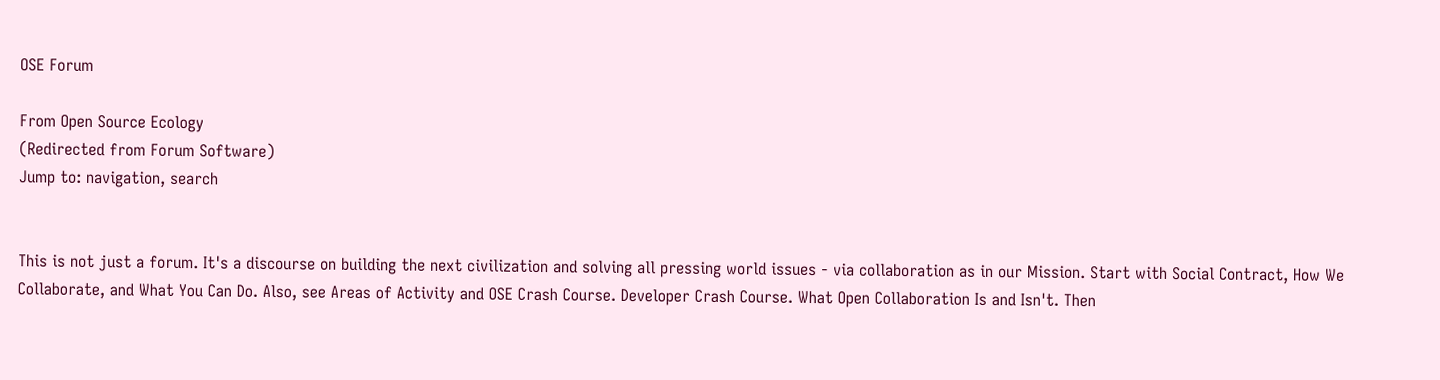OSE Forum

From Open Source Ecology
(Redirected from Forum Software)
Jump to: navigation, search


This is not just a forum. It's a discourse on building the next civilization and solving all pressing world issues - via collaboration as in our Mission. Start with Social Contract, How We Collaborate, and What You Can Do. Also, see Areas of Activity and OSE Crash Course. Developer Crash Course. What Open Collaboration Is and Isn't. Then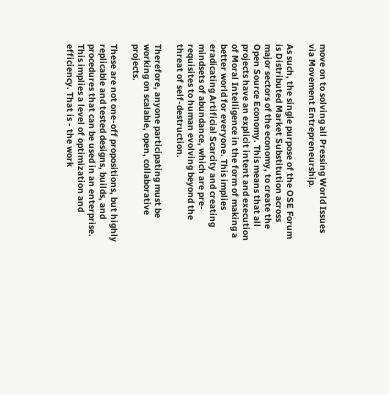move on to solving all Pressing World Issues via Movement Entrepreneurship.

As such, the single purpose of the OSE Forum is Distributed Market Substitution across major sectors of the economy, to create the Open Source Economy. This means that all projects have an explicit intent and execution of Moral Intelligence in the form of making a better world for everyone. This implies eradicating Artificial Scarcity and creating mindsets of abundance, which are pre-requisites to human evolving beyond the threat of self-destruction.

Therefore, anyone participating must be working on scalable, open, collaborative projects.

These are not one-off propositions, but highly replicable and tested designs, builds, and procedures that can be used in an enterprise. This implies a level of optimization and efficiency. That is - the work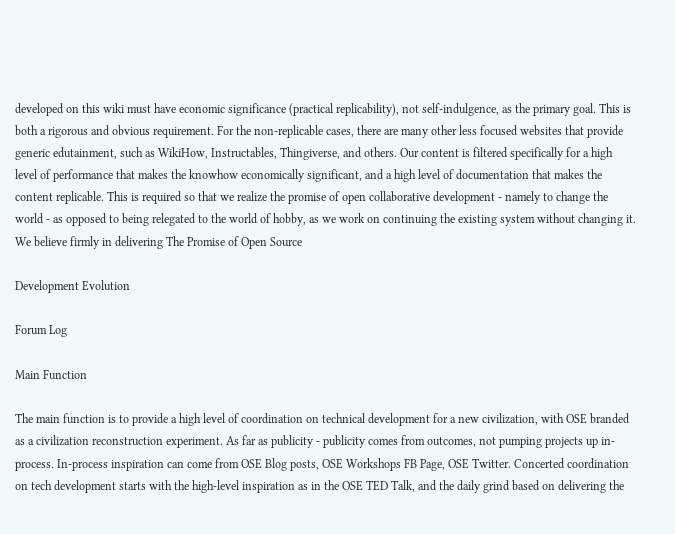developed on this wiki must have economic significance (practical replicability), not self-indulgence, as the primary goal. This is both a rigorous and obvious requirement. For the non-replicable cases, there are many other less focused websites that provide generic edutainment, such as WikiHow, Instructables, Thingiverse, and others. Our content is filtered specifically for a high level of performance that makes the knowhow economically significant, and a high level of documentation that makes the content replicable. This is required so that we realize the promise of open collaborative development - namely to change the world - as opposed to being relegated to the world of hobby, as we work on continuing the existing system without changing it. We believe firmly in delivering The Promise of Open Source

Development Evolution

Forum Log

Main Function

The main function is to provide a high level of coordination on technical development for a new civilization, with OSE branded as a civilization reconstruction experiment. As far as publicity - publicity comes from outcomes, not pumping projects up in-process. In-process inspiration can come from OSE Blog posts, OSE Workshops FB Page, OSE Twitter. Concerted coordination on tech development starts with the high-level inspiration as in the OSE TED Talk, and the daily grind based on delivering the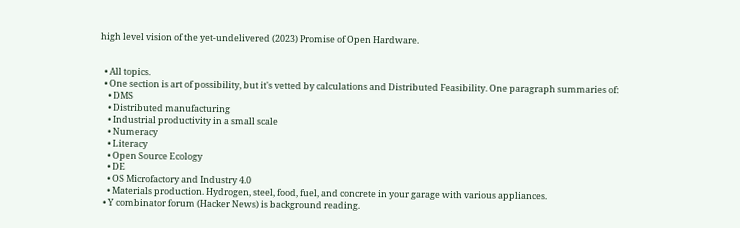high level vision of the yet-undelivered (2023) Promise of Open Hardware.


  • All topics.
  • One section is art of possibility, but it's vetted by calculations and Distributed Feasibility. One paragraph summaries of:
    • DMS
    • Distributed manufacturing
    • Industrial productivity in a small scale
    • Numeracy
    • Literacy
    • Open Source Ecology
    • DE
    • OS Microfactory and Industry 4.0
    • Materials production. Hydrogen, steel, food, fuel, and concrete in your garage with various appliances.
  • Y combinator forum (Hacker News) is background reading.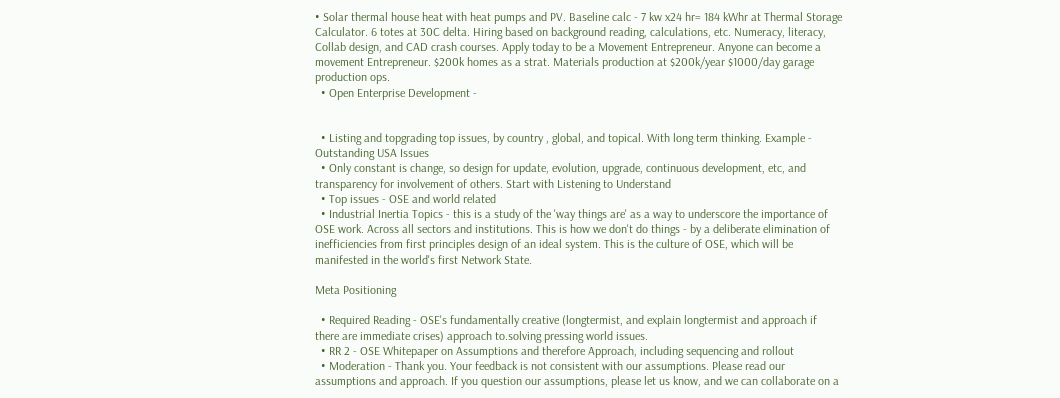• Solar thermal house heat with heat pumps and PV. Baseline calc - 7 kw x24 hr= 184 kWhr at Thermal Storage Calculator. 6 totes at 30C delta. Hiring based on background reading, calculations, etc. Numeracy, literacy, Collab design, and CAD crash courses. Apply today to be a Movement Entrepreneur. Anyone can become a movement Entrepreneur. $200k homes as a strat. Materials production at $200k/year $1000/day garage production ops.
  • Open Enterprise Development -


  • Listing and topgrading top issues, by country , global, and topical. With long term thinking. Example - Outstanding USA Issues
  • Only constant is change, so design for update, evolution, upgrade, continuous development, etc, and transparency for involvement of others. Start with Listening to Understand
  • Top issues - OSE and world related
  • Industrial Inertia Topics - this is a study of the 'way things are' as a way to underscore the importance of OSE work. Across all sectors and institutions. This is how we don't do things - by a deliberate elimination of inefficiencies from first principles design of an ideal system. This is the culture of OSE, which will be manifested in the world's first Network State.

Meta Positioning

  • Required Reading - OSE's fundamentally creative (longtermist, and explain longtermist and approach if there are immediate crises) approach to.solving pressing world issues.
  • RR 2 - OSE Whitepaper on Assumptions and therefore Approach, including sequencing and rollout
  • Moderation - Thank you. Your feedback is not consistent with our assumptions. Please read our assumptions and approach. If you question our assumptions, please let us know, and we can collaborate on a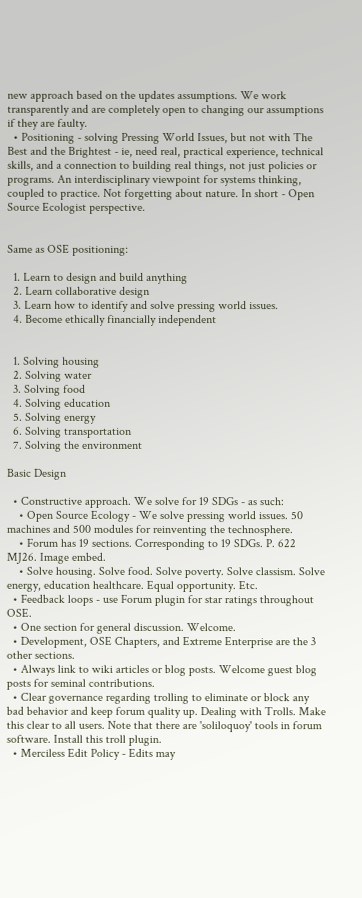new approach based on the updates assumptions. We work transparently and are completely open to changing our assumptions if they are faulty.
  • Positioning - solving Pressing World Issues, but not with The Best and the Brightest - ie, need real, practical experience, technical skills, and a connection to building real things, not just policies or programs. An interdisciplinary viewpoint for systems thinking, coupled to practice. Not forgetting about nature. In short - Open Source Ecologist perspective.


Same as OSE positioning:

  1. Learn to design and build anything
  2. Learn collaborative design
  3. Learn how to identify and solve pressing world issues.
  4. Become ethically financially independent


  1. Solving housing
  2. Solving water
  3. Solving food
  4. Solving education
  5. Solving energy
  6. Solving transportation
  7. Solving the environment

Basic Design

  • Constructive approach. We solve for 19 SDGs - as such:
    • Open Source Ecology - We solve pressing world issues. 50 machines and 500 modules for reinventing the technosphere.
    • Forum has 19 sections. Corresponding to 19 SDGs. P. 622 MJ26. Image embed.
    • Solve housing. Solve food. Solve poverty. Solve classism. Solve energy, education healthcare. Equal opportunity. Etc.
  • Feedback loops - use Forum plugin for star ratings throughout OSE.
  • One section for general discussion. Welcome.
  • Development, OSE Chapters, and Extreme Enterprise are the 3 other sections.
  • Always link to wiki articles or blog posts. Welcome guest blog posts for seminal contributions.
  • Clear governance regarding trolling to eliminate or block any bad behavior and keep forum quality up. Dealing with Trolls. Make this clear to all users. Note that there are 'soliloquoy' tools in forum software. Install this troll plugin.
  • Merciless Edit Policy - Edits may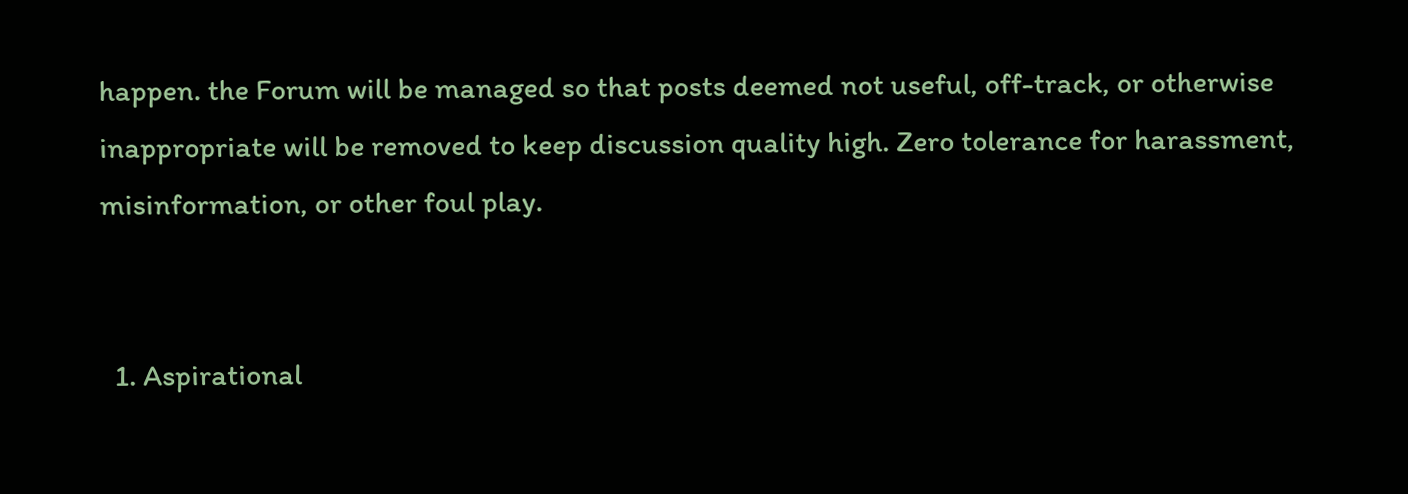happen. the Forum will be managed so that posts deemed not useful, off-track, or otherwise inappropriate will be removed to keep discussion quality high. Zero tolerance for harassment, misinformation, or other foul play.


  1. Aspirational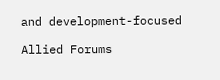and development-focused

Allied Forums